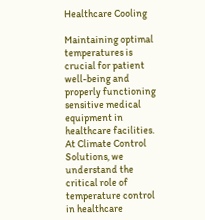Healthcare Cooling

Maintaining optimal temperatures is crucial for patient well-being and properly functioning sensitive medical equipment in healthcare facilities. At Climate Control Solutions, we understand the critical role of temperature control in healthcare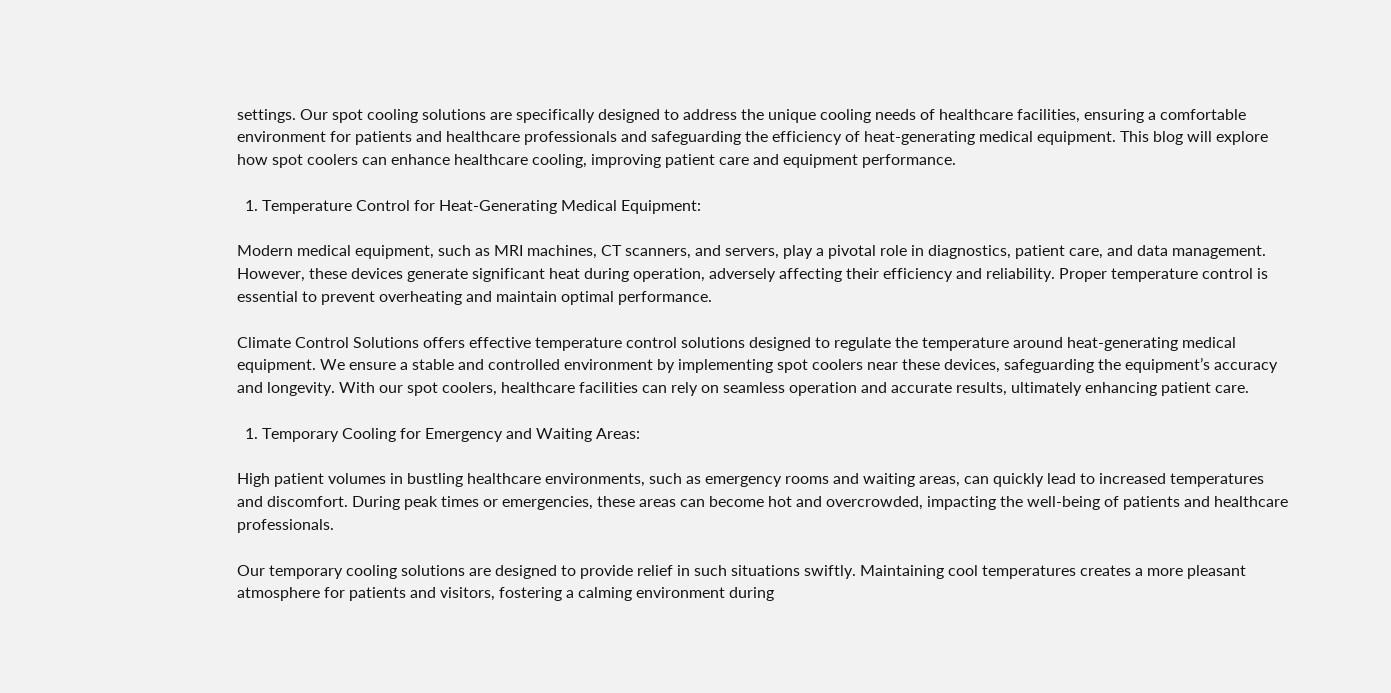settings. Our spot cooling solutions are specifically designed to address the unique cooling needs of healthcare facilities, ensuring a comfortable environment for patients and healthcare professionals and safeguarding the efficiency of heat-generating medical equipment. This blog will explore how spot coolers can enhance healthcare cooling, improving patient care and equipment performance.

  1. Temperature Control for Heat-Generating Medical Equipment:

Modern medical equipment, such as MRI machines, CT scanners, and servers, play a pivotal role in diagnostics, patient care, and data management. However, these devices generate significant heat during operation, adversely affecting their efficiency and reliability. Proper temperature control is essential to prevent overheating and maintain optimal performance.

Climate Control Solutions offers effective temperature control solutions designed to regulate the temperature around heat-generating medical equipment. We ensure a stable and controlled environment by implementing spot coolers near these devices, safeguarding the equipment’s accuracy and longevity. With our spot coolers, healthcare facilities can rely on seamless operation and accurate results, ultimately enhancing patient care.

  1. Temporary Cooling for Emergency and Waiting Areas:

High patient volumes in bustling healthcare environments, such as emergency rooms and waiting areas, can quickly lead to increased temperatures and discomfort. During peak times or emergencies, these areas can become hot and overcrowded, impacting the well-being of patients and healthcare professionals.

Our temporary cooling solutions are designed to provide relief in such situations swiftly. Maintaining cool temperatures creates a more pleasant atmosphere for patients and visitors, fostering a calming environment during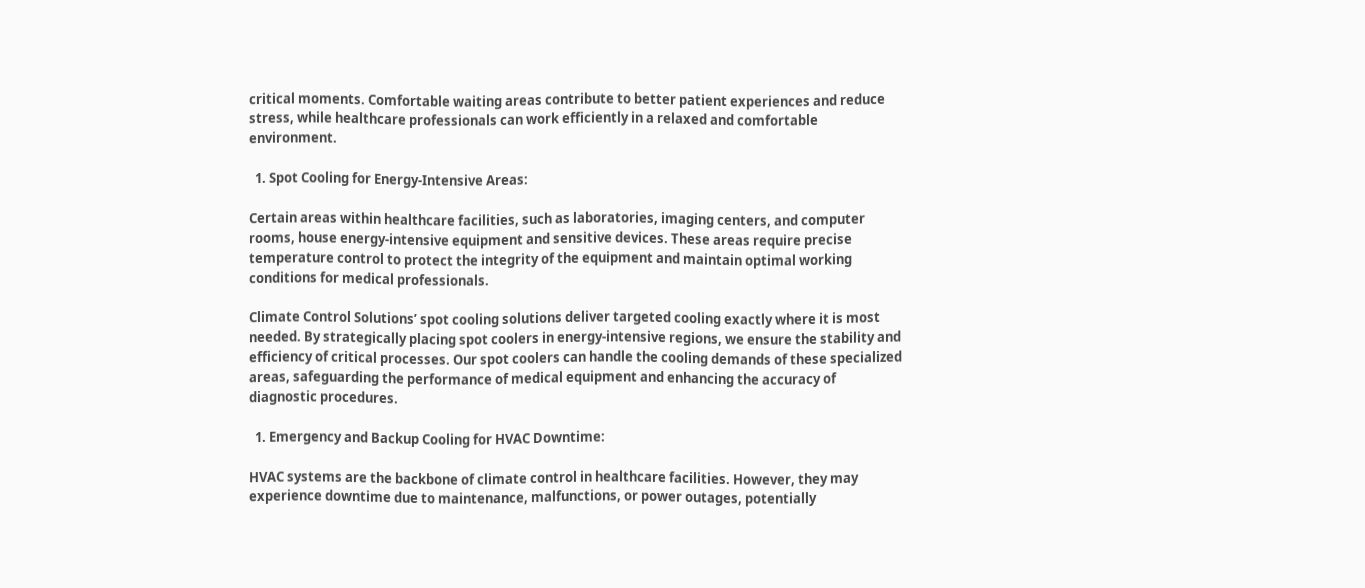critical moments. Comfortable waiting areas contribute to better patient experiences and reduce stress, while healthcare professionals can work efficiently in a relaxed and comfortable environment.

  1. Spot Cooling for Energy-Intensive Areas:

Certain areas within healthcare facilities, such as laboratories, imaging centers, and computer rooms, house energy-intensive equipment and sensitive devices. These areas require precise temperature control to protect the integrity of the equipment and maintain optimal working conditions for medical professionals.

Climate Control Solutions’ spot cooling solutions deliver targeted cooling exactly where it is most needed. By strategically placing spot coolers in energy-intensive regions, we ensure the stability and efficiency of critical processes. Our spot coolers can handle the cooling demands of these specialized areas, safeguarding the performance of medical equipment and enhancing the accuracy of diagnostic procedures.

  1. Emergency and Backup Cooling for HVAC Downtime:

HVAC systems are the backbone of climate control in healthcare facilities. However, they may experience downtime due to maintenance, malfunctions, or power outages, potentially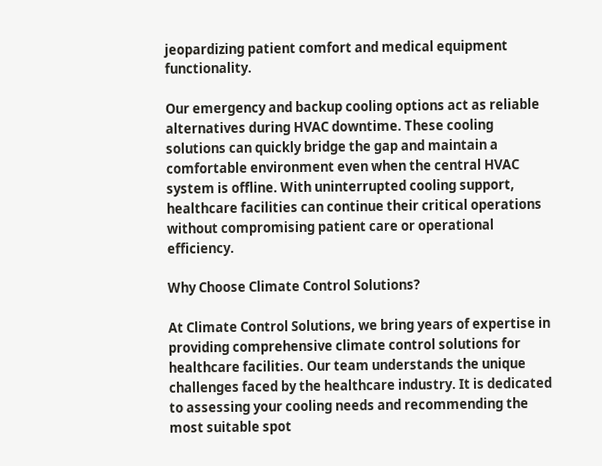jeopardizing patient comfort and medical equipment functionality.

Our emergency and backup cooling options act as reliable alternatives during HVAC downtime. These cooling solutions can quickly bridge the gap and maintain a comfortable environment even when the central HVAC system is offline. With uninterrupted cooling support, healthcare facilities can continue their critical operations without compromising patient care or operational efficiency.

Why Choose Climate Control Solutions?

At Climate Control Solutions, we bring years of expertise in providing comprehensive climate control solutions for healthcare facilities. Our team understands the unique challenges faced by the healthcare industry. It is dedicated to assessing your cooling needs and recommending the most suitable spot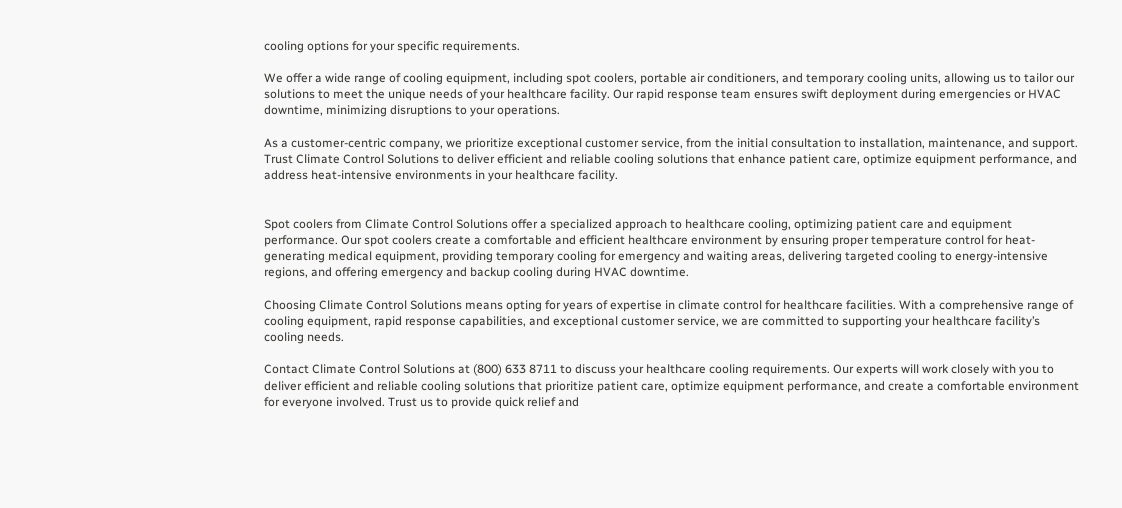cooling options for your specific requirements.

We offer a wide range of cooling equipment, including spot coolers, portable air conditioners, and temporary cooling units, allowing us to tailor our solutions to meet the unique needs of your healthcare facility. Our rapid response team ensures swift deployment during emergencies or HVAC downtime, minimizing disruptions to your operations.

As a customer-centric company, we prioritize exceptional customer service, from the initial consultation to installation, maintenance, and support. Trust Climate Control Solutions to deliver efficient and reliable cooling solutions that enhance patient care, optimize equipment performance, and address heat-intensive environments in your healthcare facility.


Spot coolers from Climate Control Solutions offer a specialized approach to healthcare cooling, optimizing patient care and equipment performance. Our spot coolers create a comfortable and efficient healthcare environment by ensuring proper temperature control for heat-generating medical equipment, providing temporary cooling for emergency and waiting areas, delivering targeted cooling to energy-intensive regions, and offering emergency and backup cooling during HVAC downtime.

Choosing Climate Control Solutions means opting for years of expertise in climate control for healthcare facilities. With a comprehensive range of cooling equipment, rapid response capabilities, and exceptional customer service, we are committed to supporting your healthcare facility’s cooling needs.

Contact Climate Control Solutions at (800) 633 8711 to discuss your healthcare cooling requirements. Our experts will work closely with you to deliver efficient and reliable cooling solutions that prioritize patient care, optimize equipment performance, and create a comfortable environment for everyone involved. Trust us to provide quick relief and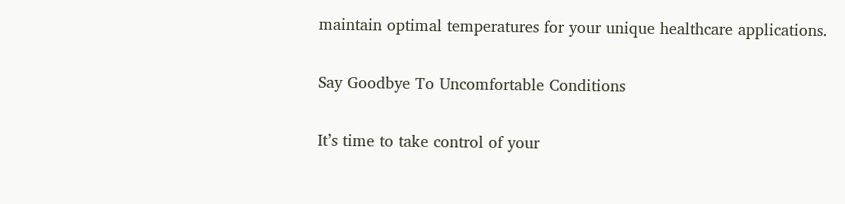maintain optimal temperatures for your unique healthcare applications.

Say Goodbye To Uncomfortable Conditions

It’s time to take control of your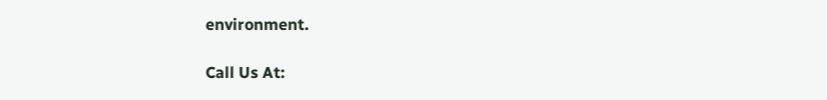environment.

Call Us At: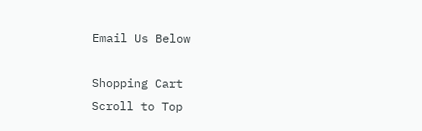Email Us Below

Shopping Cart
Scroll to Top